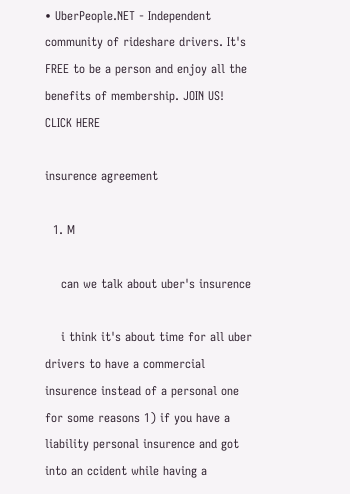• UberPeople.NET - Independent community of rideshare drivers. It's FREE to be a person and enjoy all the benefits of membership. JOIN US! CLICK HERE

insurence agreement

  1. M

    can we talk about uber's insurence

    i think it's about time for all uber drivers to have a commercial insurence instead of a personal one for some reasons 1) if you have a liability personal insurence and got into an ccident while having a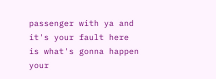passenger with ya and it's your fault here is what's gonna happen your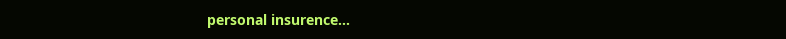personal insurence...